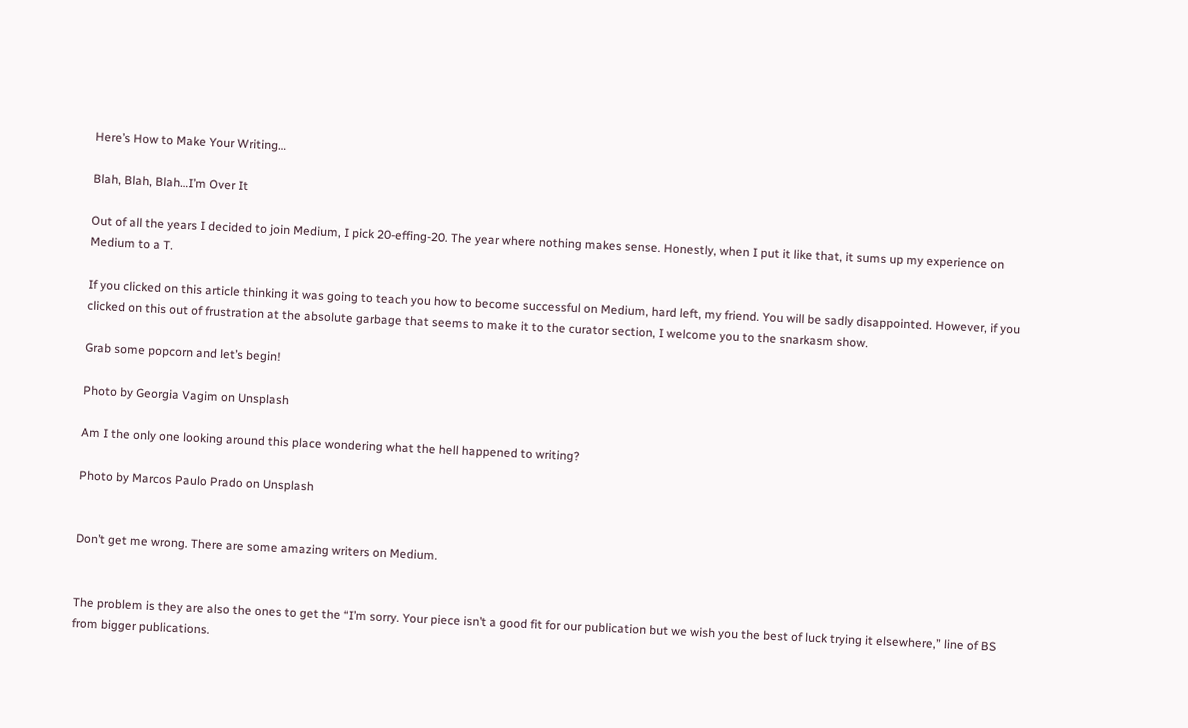Here’s How to Make Your Writing…

Blah, Blah, Blah…I’m Over It

Out of all the years I decided to join Medium, I pick 20-effing-20. The year where nothing makes sense. Honestly, when I put it like that, it sums up my experience on Medium to a T.

If you clicked on this article thinking it was going to teach you how to become successful on Medium, hard left, my friend. You will be sadly disappointed. However, if you clicked on this out of frustration at the absolute garbage that seems to make it to the curator section, I welcome you to the snarkasm show.

Grab some popcorn and let’s begin!

Photo by Georgia Vagim on Unsplash

Am I the only one looking around this place wondering what the hell happened to writing?

Photo by Marcos Paulo Prado on Unsplash


Don’t get me wrong. There are some amazing writers on Medium.


The problem is they are also the ones to get the “I’m sorry. Your piece isn’t a good fit for our publication but we wish you the best of luck trying it elsewhere,” line of BS from bigger publications.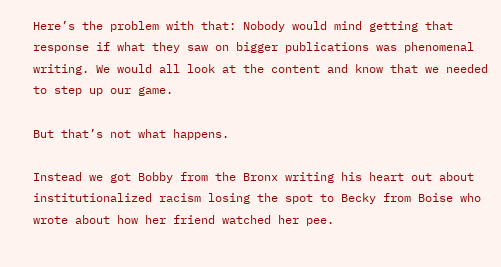Here’s the problem with that: Nobody would mind getting that response if what they saw on bigger publications was phenomenal writing. We would all look at the content and know that we needed to step up our game.

But that’s not what happens.

Instead we got Bobby from the Bronx writing his heart out about institutionalized racism losing the spot to Becky from Boise who wrote about how her friend watched her pee.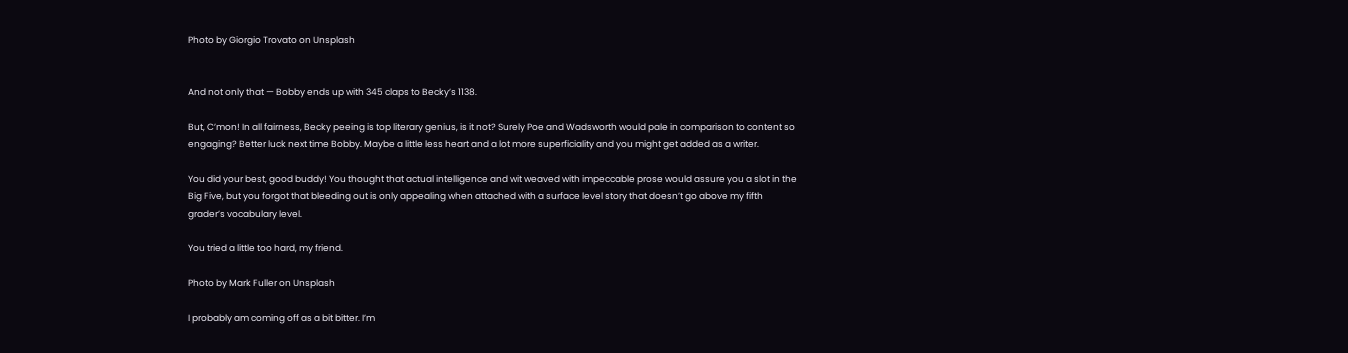Photo by Giorgio Trovato on Unsplash


And not only that — Bobby ends up with 345 claps to Becky’s 1138.

But, C’mon! In all fairness, Becky peeing is top literary genius, is it not? Surely Poe and Wadsworth would pale in comparison to content so engaging? Better luck next time Bobby. Maybe a little less heart and a lot more superficiality and you might get added as a writer.

You did your best, good buddy! You thought that actual intelligence and wit weaved with impeccable prose would assure you a slot in the Big Five, but you forgot that bleeding out is only appealing when attached with a surface level story that doesn’t go above my fifth grader’s vocabulary level.

You tried a little too hard, my friend.

Photo by Mark Fuller on Unsplash

I probably am coming off as a bit bitter. I’m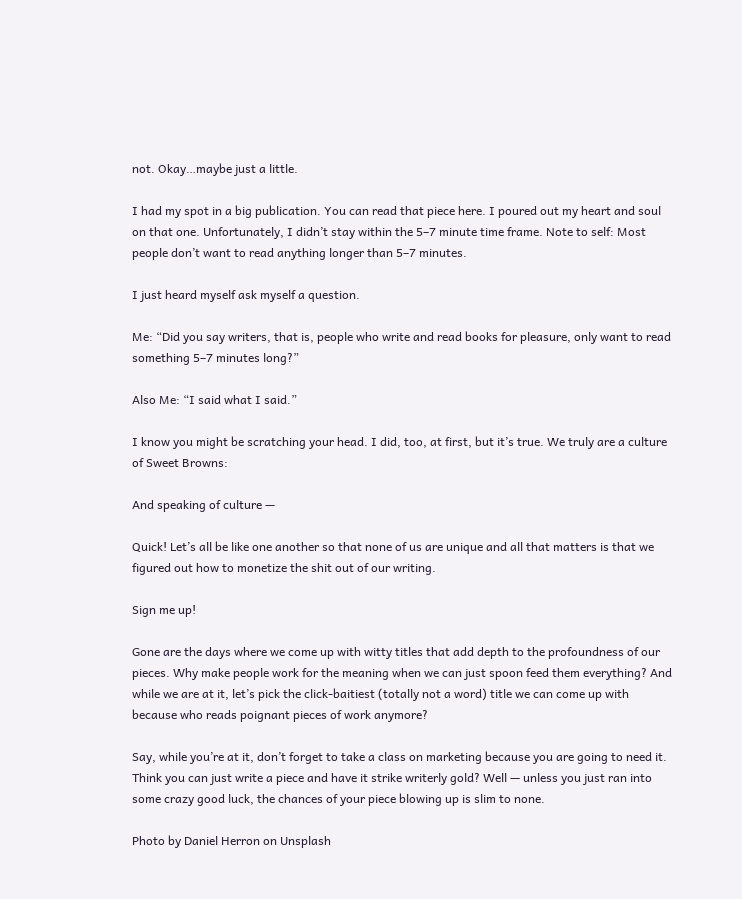not. Okay…maybe just a little.

I had my spot in a big publication. You can read that piece here. I poured out my heart and soul on that one. Unfortunately, I didn’t stay within the 5–7 minute time frame. Note to self: Most people don’t want to read anything longer than 5–7 minutes.

I just heard myself ask myself a question.

Me: “Did you say writers, that is, people who write and read books for pleasure, only want to read something 5–7 minutes long?”

Also Me: “I said what I said.”

I know you might be scratching your head. I did, too, at first, but it’s true. We truly are a culture of Sweet Browns:

And speaking of culture —

Quick! Let’s all be like one another so that none of us are unique and all that matters is that we figured out how to monetize the shit out of our writing.

Sign me up!

Gone are the days where we come up with witty titles that add depth to the profoundness of our pieces. Why make people work for the meaning when we can just spoon feed them everything? And while we are at it, let’s pick the click-baitiest (totally not a word) title we can come up with because who reads poignant pieces of work anymore?

Say, while you’re at it, don’t forget to take a class on marketing because you are going to need it. Think you can just write a piece and have it strike writerly gold? Well — unless you just ran into some crazy good luck, the chances of your piece blowing up is slim to none.

Photo by Daniel Herron on Unsplash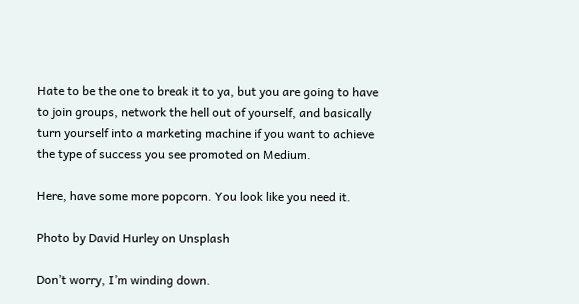Hate to be the one to break it to ya, but you are going to have to join groups, network the hell out of yourself, and basically turn yourself into a marketing machine if you want to achieve the type of success you see promoted on Medium.

Here, have some more popcorn. You look like you need it.

Photo by David Hurley on Unsplash

Don’t worry, I’m winding down.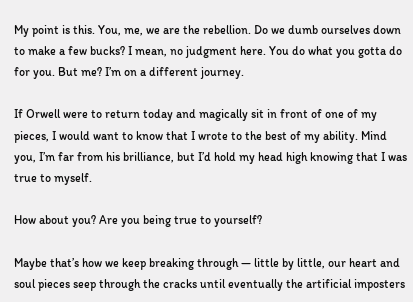My point is this. You, me, we are the rebellion. Do we dumb ourselves down to make a few bucks? I mean, no judgment here. You do what you gotta do for you. But me? I’m on a different journey.

If Orwell were to return today and magically sit in front of one of my pieces, I would want to know that I wrote to the best of my ability. Mind you, I’m far from his brilliance, but I’d hold my head high knowing that I was true to myself.

How about you? Are you being true to yourself?

Maybe that’s how we keep breaking through — little by little, our heart and soul pieces seep through the cracks until eventually the artificial imposters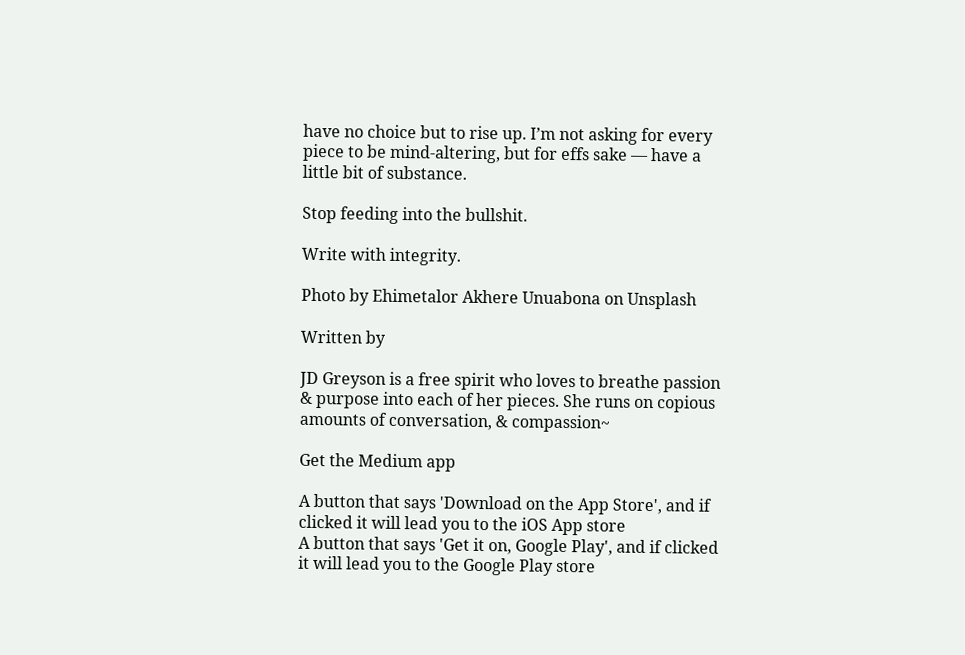have no choice but to rise up. I’m not asking for every piece to be mind-altering, but for effs sake — have a little bit of substance.

Stop feeding into the bullshit.

Write with integrity.

Photo by Ehimetalor Akhere Unuabona on Unsplash

Written by

JD Greyson is a free spirit who loves to breathe passion & purpose into each of her pieces. She runs on copious amounts of conversation, & compassion~

Get the Medium app

A button that says 'Download on the App Store', and if clicked it will lead you to the iOS App store
A button that says 'Get it on, Google Play', and if clicked it will lead you to the Google Play store